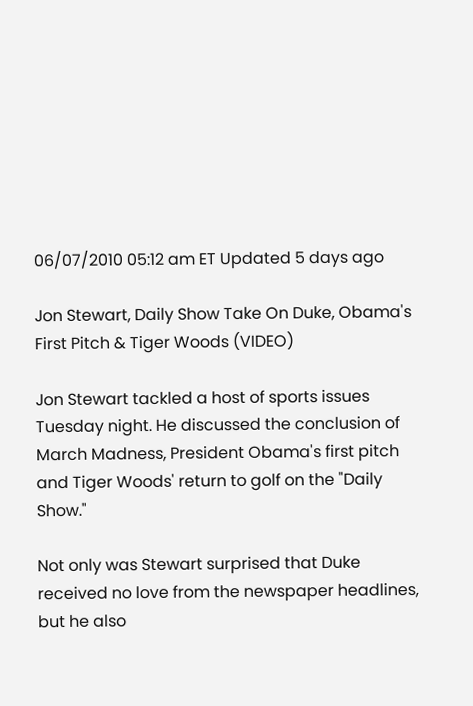06/07/2010 05:12 am ET Updated 5 days ago

Jon Stewart, Daily Show Take On Duke, Obama's First Pitch & Tiger Woods (VIDEO)

Jon Stewart tackled a host of sports issues Tuesday night. He discussed the conclusion of March Madness, President Obama's first pitch and Tiger Woods' return to golf on the "Daily Show."

Not only was Stewart surprised that Duke received no love from the newspaper headlines, but he also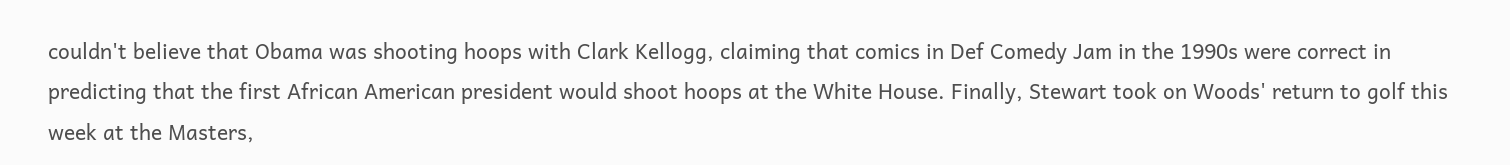couldn't believe that Obama was shooting hoops with Clark Kellogg, claiming that comics in Def Comedy Jam in the 1990s were correct in predicting that the first African American president would shoot hoops at the White House. Finally, Stewart took on Woods' return to golf this week at the Masters,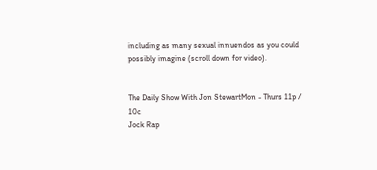including as many sexual innuendos as you could possibly imagine (scroll down for video).


The Daily Show With Jon StewartMon - Thurs 11p / 10c
Jock Rap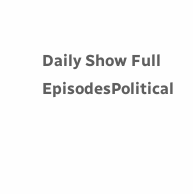Daily Show Full EpisodesPolitical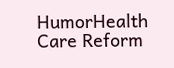HumorHealth Care Reform